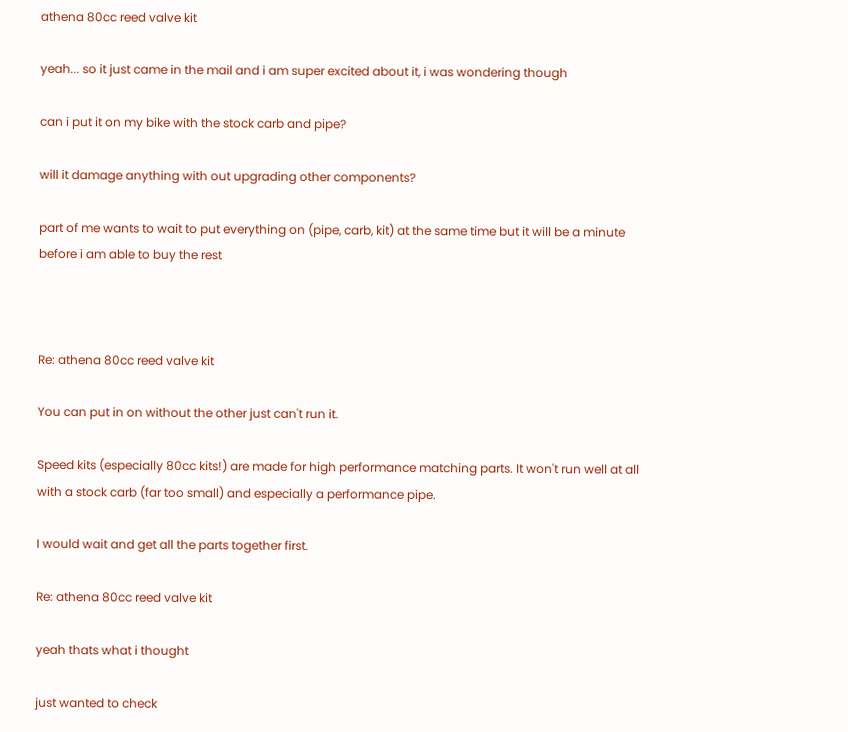athena 80cc reed valve kit

yeah... so it just came in the mail and i am super excited about it, i was wondering though

can i put it on my bike with the stock carb and pipe?

will it damage anything with out upgrading other components?

part of me wants to wait to put everything on (pipe, carb, kit) at the same time but it will be a minute before i am able to buy the rest



Re: athena 80cc reed valve kit

You can put in on without the other just can't run it.

Speed kits (especially 80cc kits!) are made for high performance matching parts. It won't run well at all with a stock carb (far too small) and especially a performance pipe.

I would wait and get all the parts together first.

Re: athena 80cc reed valve kit

yeah thats what i thought

just wanted to check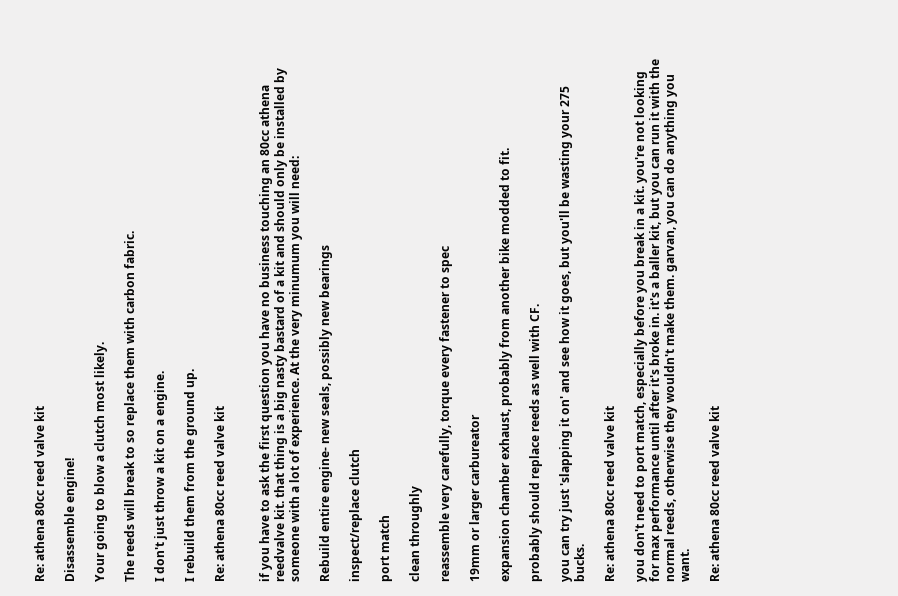Re: athena 80cc reed valve kit

Disassemble engine!

Your going to blow a clutch most likely.

The reeds will break to so replace them with carbon fabric.

I don't just throw a kit on a engine.

I rebuild them from the ground up.

Re: athena 80cc reed valve kit


if you have to ask the first question you have no business touching an 80cc athena reedvalve kit. that thing is a big nasty bastard of a kit and should only be installed by someone with a lot of experience. At the very minumum you will need:

Rebuild entire engine- new seals, possibly new bearings

inspect/replace clutch

port match

clean throughly

reassemble very carefully, torque every fastener to spec

19mm or larger carbureator

expansion chamber exhaust, probably from another bike modded to fit.

probably should replace reeds as well with CF.

you can try just 'slapping it on' and see how it goes, but you'll be wasting your 275 bucks.

Re: athena 80cc reed valve kit

you don't need to port match, especially before you break in a kit. you're not looking for max performance until after it's broke in. it's a baller kit, but you can run it with the normal reeds, otherwise they wouldn't make them. garvan, you can do anything you want.

Re: athena 80cc reed valve kit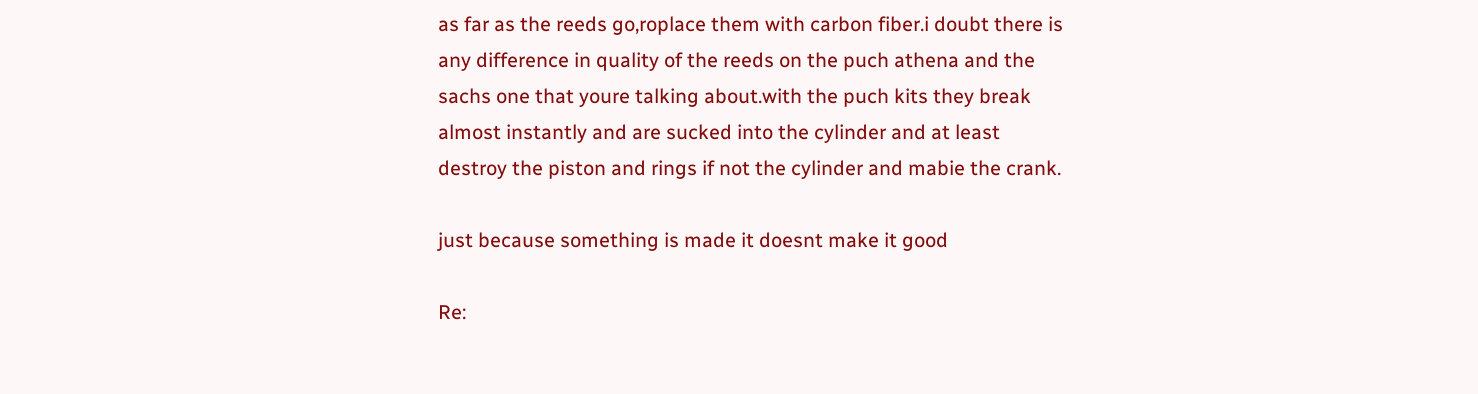as far as the reeds go,roplace them with carbon fiber.i doubt there is any difference in quality of the reeds on the puch athena and the sachs one that youre talking about.with the puch kits they break almost instantly and are sucked into the cylinder and at least destroy the piston and rings if not the cylinder and mabie the crank.

just because something is made it doesnt make it good

Re: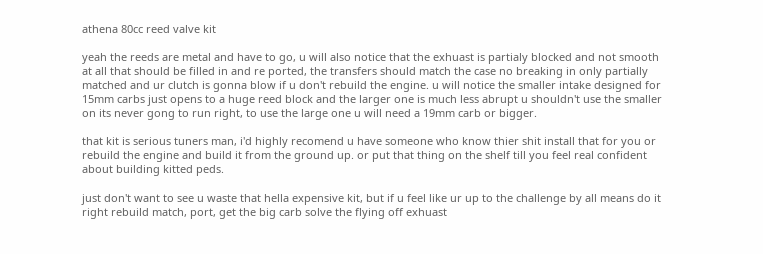athena 80cc reed valve kit

yeah the reeds are metal and have to go, u will also notice that the exhuast is partialy blocked and not smooth at all that should be filled in and re ported, the transfers should match the case no breaking in only partially matched and ur clutch is gonna blow if u don't rebuild the engine. u will notice the smaller intake designed for 15mm carbs just opens to a huge reed block and the larger one is much less abrupt u shouldn't use the smaller on its never gong to run right, to use the large one u will need a 19mm carb or bigger.

that kit is serious tuners man, i'd highly recomend u have someone who know thier shit install that for you or rebuild the engine and build it from the ground up. or put that thing on the shelf till you feel real confident about building kitted peds.

just don't want to see u waste that hella expensive kit, but if u feel like ur up to the challenge by all means do it right rebuild match, port, get the big carb solve the flying off exhuast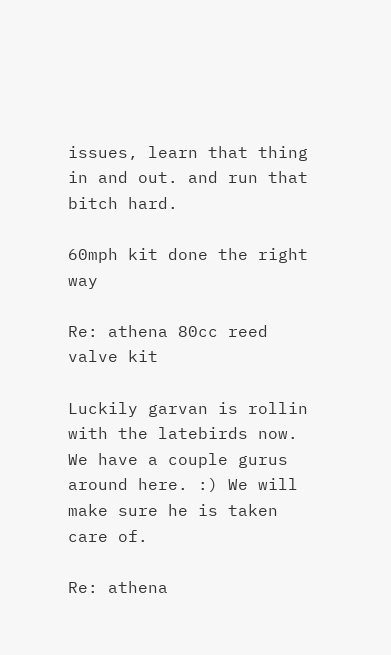issues, learn that thing in and out. and run that bitch hard.

60mph kit done the right way

Re: athena 80cc reed valve kit

Luckily garvan is rollin with the latebirds now. We have a couple gurus around here. :) We will make sure he is taken care of.

Re: athena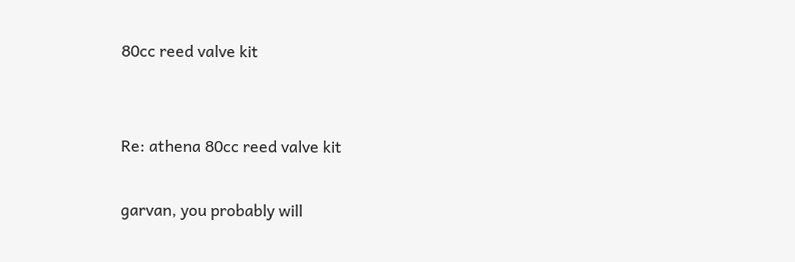80cc reed valve kit


Re: athena 80cc reed valve kit

garvan, you probably will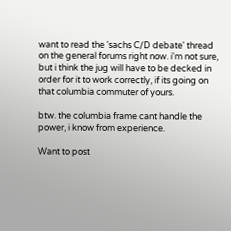want to read the 'sachs C/D debate' thread on the general forums right now. i'm not sure, but i think the jug will have to be decked in order for it to work correctly, if its going on that columbia commuter of yours.

btw. the columbia frame cant handle the power, i know from experience.

Want to post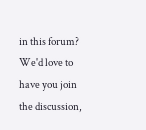in this forum? We'd love to have you join the discussion,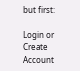but first:

Login or Create Account